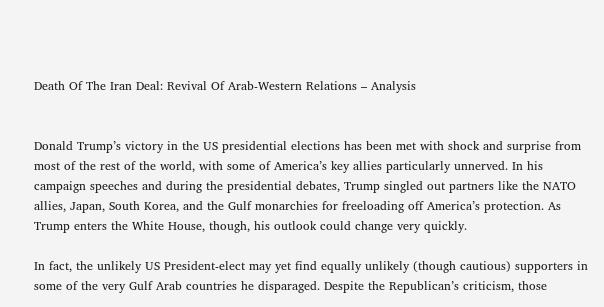Death Of The Iran Deal: Revival Of Arab-Western Relations – Analysis


Donald Trump’s victory in the US presidential elections has been met with shock and surprise from most of the rest of the world, with some of America’s key allies particularly unnerved. In his campaign speeches and during the presidential debates, Trump singled out partners like the NATO allies, Japan, South Korea, and the Gulf monarchies for freeloading off America’s protection. As Trump enters the White House, though, his outlook could change very quickly.

In fact, the unlikely US President-elect may yet find equally unlikely (though cautious) supporters in some of the very Gulf Arab countries he disparaged. Despite the Republican’s criticism, those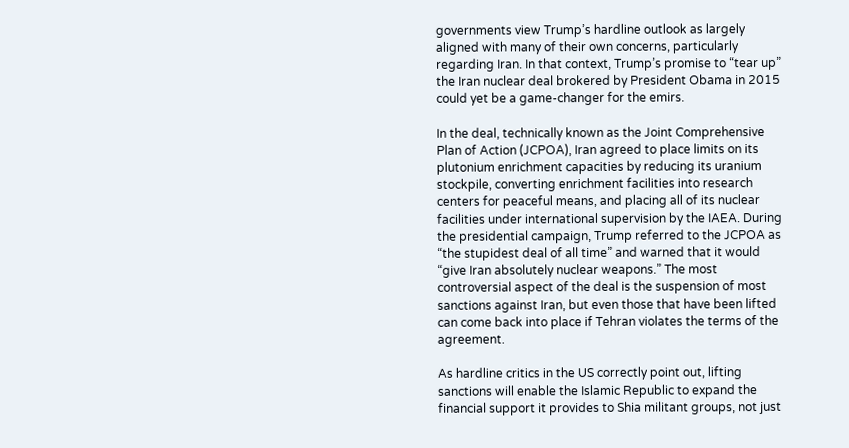governments view Trump’s hardline outlook as largely aligned with many of their own concerns, particularly regarding Iran. In that context, Trump’s promise to “tear up” the Iran nuclear deal brokered by President Obama in 2015 could yet be a game-changer for the emirs.

In the deal, technically known as the Joint Comprehensive Plan of Action (JCPOA), Iran agreed to place limits on its plutonium enrichment capacities by reducing its uranium stockpile, converting enrichment facilities into research centers for peaceful means, and placing all of its nuclear facilities under international supervision by the IAEA. During the presidential campaign, Trump referred to the JCPOA as “the stupidest deal of all time” and warned that it would “give Iran absolutely nuclear weapons.” The most controversial aspect of the deal is the suspension of most sanctions against Iran, but even those that have been lifted can come back into place if Tehran violates the terms of the agreement.

As hardline critics in the US correctly point out, lifting sanctions will enable the Islamic Republic to expand the financial support it provides to Shia militant groups, not just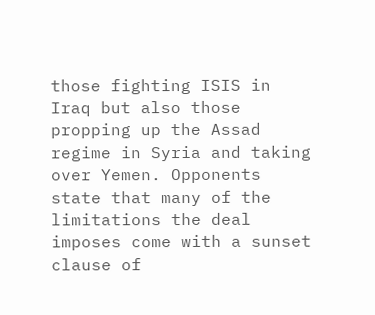those fighting ISIS in Iraq but also those propping up the Assad regime in Syria and taking over Yemen. Opponents state that many of the limitations the deal imposes come with a sunset clause of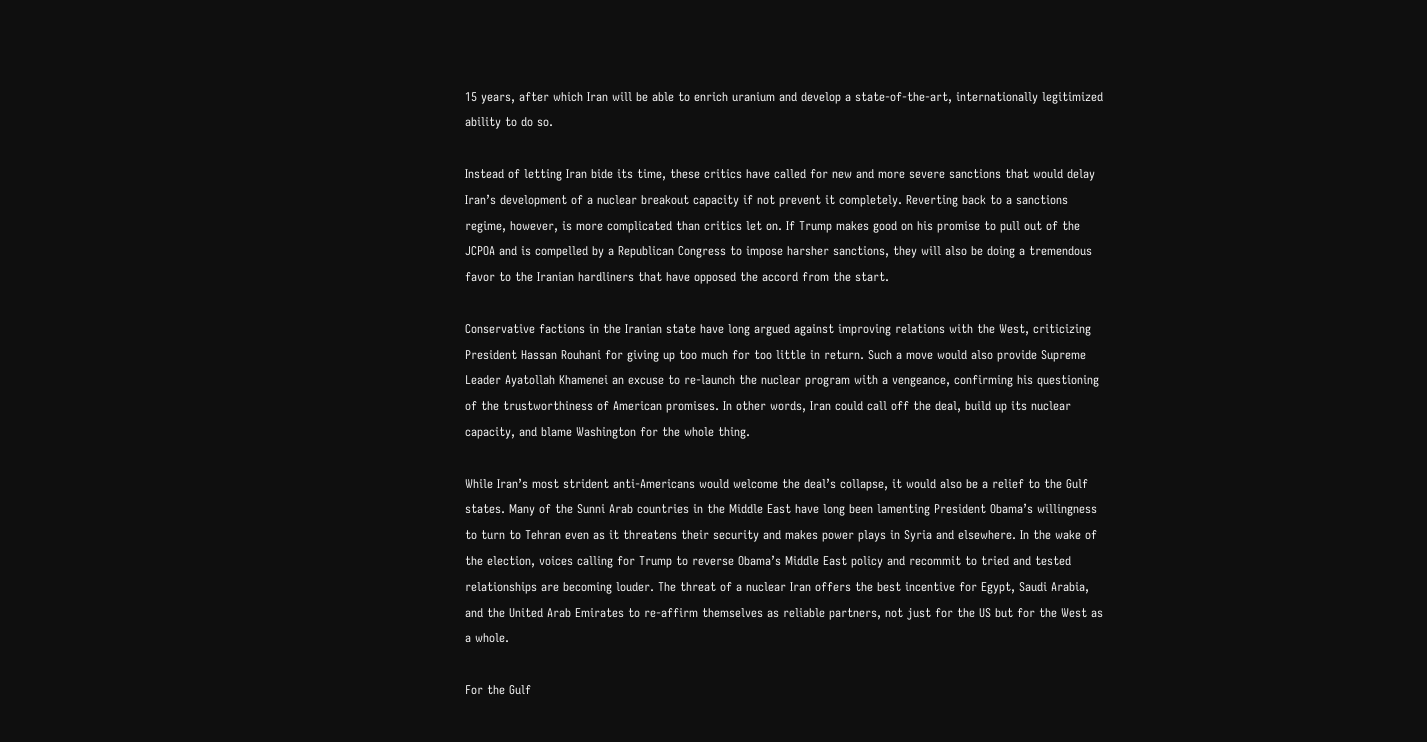15 years, after which Iran will be able to enrich uranium and develop a state-of-the-art, internationally legitimized ability to do so.

Instead of letting Iran bide its time, these critics have called for new and more severe sanctions that would delay Iran’s development of a nuclear breakout capacity if not prevent it completely. Reverting back to a sanctions regime, however, is more complicated than critics let on. If Trump makes good on his promise to pull out of the JCPOA and is compelled by a Republican Congress to impose harsher sanctions, they will also be doing a tremendous favor to the Iranian hardliners that have opposed the accord from the start.

Conservative factions in the Iranian state have long argued against improving relations with the West, criticizing President Hassan Rouhani for giving up too much for too little in return. Such a move would also provide Supreme Leader Ayatollah Khamenei an excuse to re-launch the nuclear program with a vengeance, confirming his questioning of the trustworthiness of American promises. In other words, Iran could call off the deal, build up its nuclear capacity, and blame Washington for the whole thing.

While Iran’s most strident anti-Americans would welcome the deal’s collapse, it would also be a relief to the Gulf states. Many of the Sunni Arab countries in the Middle East have long been lamenting President Obama’s willingness to turn to Tehran even as it threatens their security and makes power plays in Syria and elsewhere. In the wake of the election, voices calling for Trump to reverse Obama’s Middle East policy and recommit to tried and tested relationships are becoming louder. The threat of a nuclear Iran offers the best incentive for Egypt, Saudi Arabia, and the United Arab Emirates to re-affirm themselves as reliable partners, not just for the US but for the West as a whole.

For the Gulf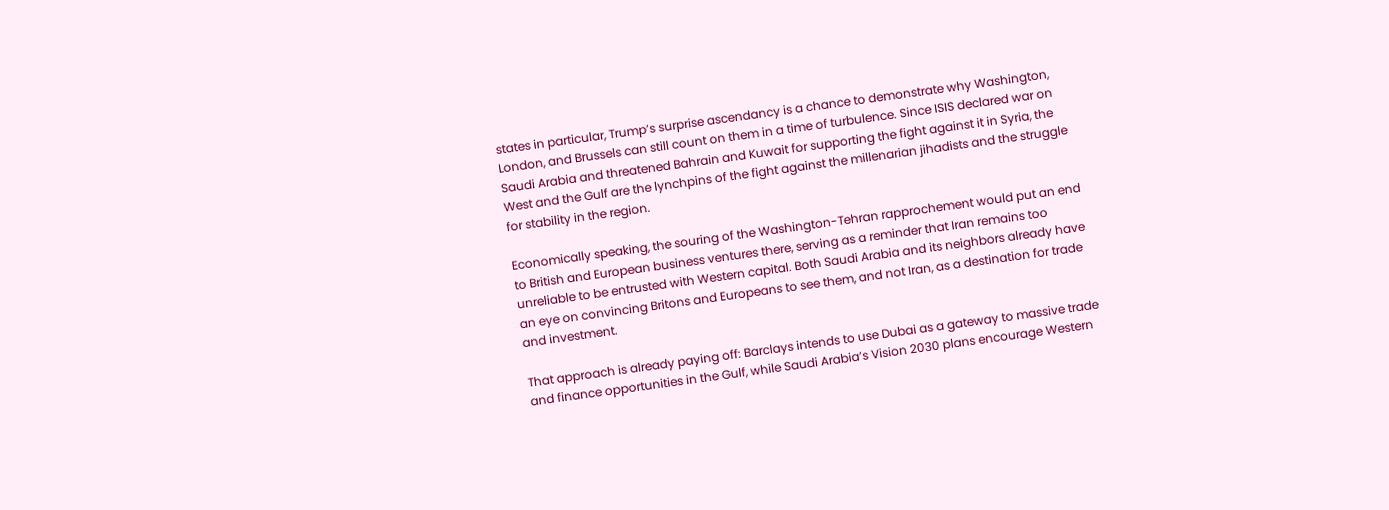states in particular, Trump’s surprise ascendancy is a chance to demonstrate why Washington, London, and Brussels can still count on them in a time of turbulence. Since ISIS declared war on Saudi Arabia and threatened Bahrain and Kuwait for supporting the fight against it in Syria, the West and the Gulf are the lynchpins of the fight against the millenarian jihadists and the struggle for stability in the region.

Economically speaking, the souring of the Washington-Tehran rapprochement would put an end to British and European business ventures there, serving as a reminder that Iran remains too unreliable to be entrusted with Western capital. Both Saudi Arabia and its neighbors already have an eye on convincing Britons and Europeans to see them, and not Iran, as a destination for trade and investment.

That approach is already paying off: Barclays intends to use Dubai as a gateway to massive trade and finance opportunities in the Gulf, while Saudi Arabia’s Vision 2030 plans encourage Western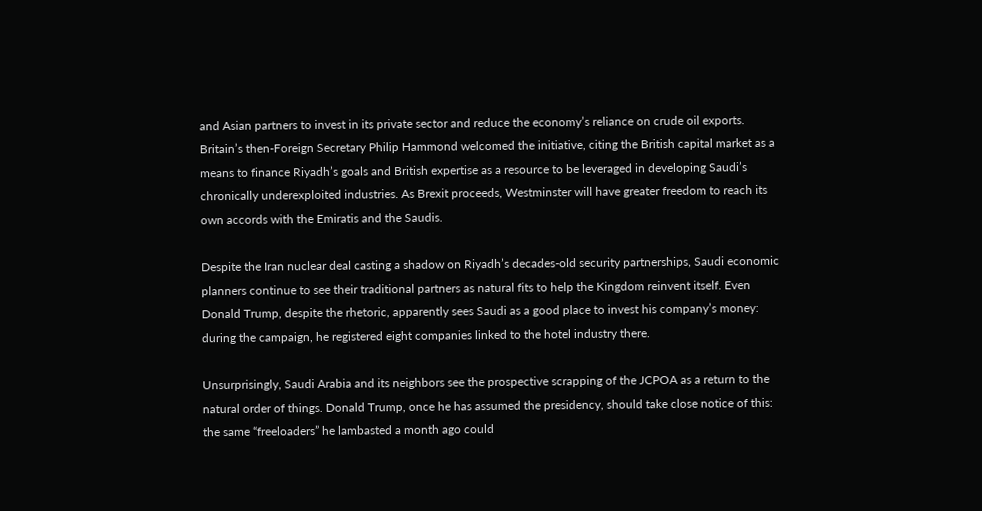and Asian partners to invest in its private sector and reduce the economy’s reliance on crude oil exports. Britain’s then-Foreign Secretary Philip Hammond welcomed the initiative, citing the British capital market as a means to finance Riyadh’s goals and British expertise as a resource to be leveraged in developing Saudi’s chronically underexploited industries. As Brexit proceeds, Westminster will have greater freedom to reach its own accords with the Emiratis and the Saudis.

Despite the Iran nuclear deal casting a shadow on Riyadh’s decades-old security partnerships, Saudi economic planners continue to see their traditional partners as natural fits to help the Kingdom reinvent itself. Even Donald Trump, despite the rhetoric, apparently sees Saudi as a good place to invest his company’s money: during the campaign, he registered eight companies linked to the hotel industry there.

Unsurprisingly, Saudi Arabia and its neighbors see the prospective scrapping of the JCPOA as a return to the natural order of things. Donald Trump, once he has assumed the presidency, should take close notice of this: the same “freeloaders” he lambasted a month ago could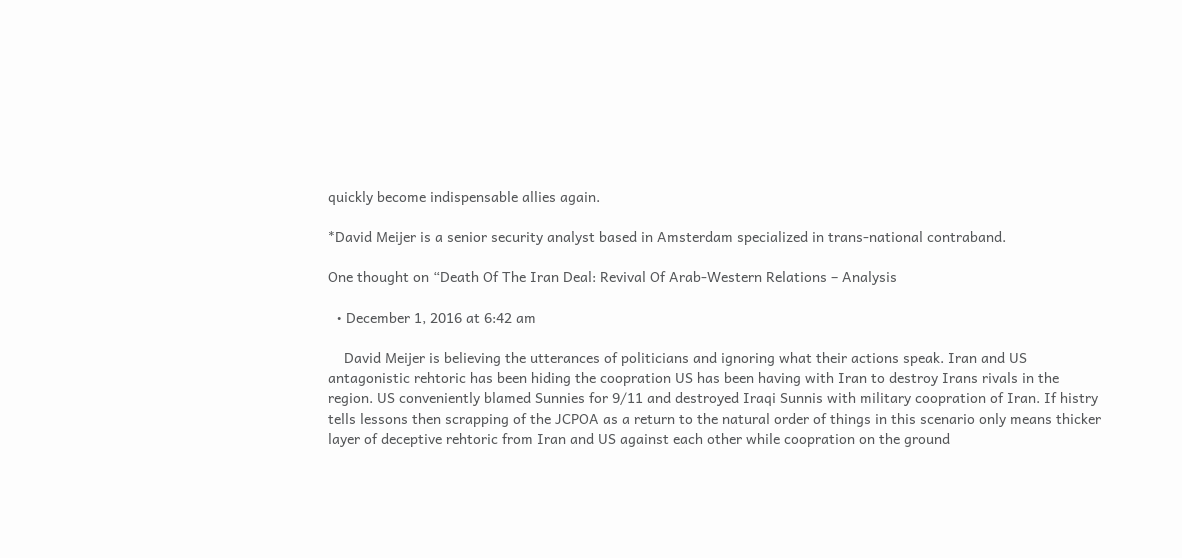quickly become indispensable allies again.

*David Meijer is a senior security analyst based in Amsterdam specialized in trans-national contraband.

One thought on “Death Of The Iran Deal: Revival Of Arab-Western Relations – Analysis

  • December 1, 2016 at 6:42 am

    David Meijer is believing the utterances of politicians and ignoring what their actions speak. Iran and US antagonistic rehtoric has been hiding the coopration US has been having with Iran to destroy Irans rivals in the region. US conveniently blamed Sunnies for 9/11 and destroyed Iraqi Sunnis with military coopration of Iran. If histry tells lessons then scrapping of the JCPOA as a return to the natural order of things in this scenario only means thicker layer of deceptive rehtoric from Iran and US against each other while coopration on the ground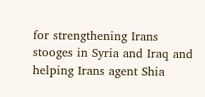for strengthening Irans stooges in Syria and Iraq and helping Irans agent Shia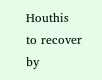Houthis to recover by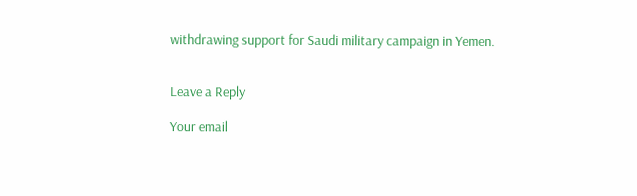withdrawing support for Saudi military campaign in Yemen.


Leave a Reply

Your email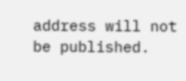address will not be published.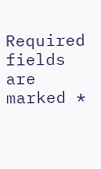Required fields are marked *